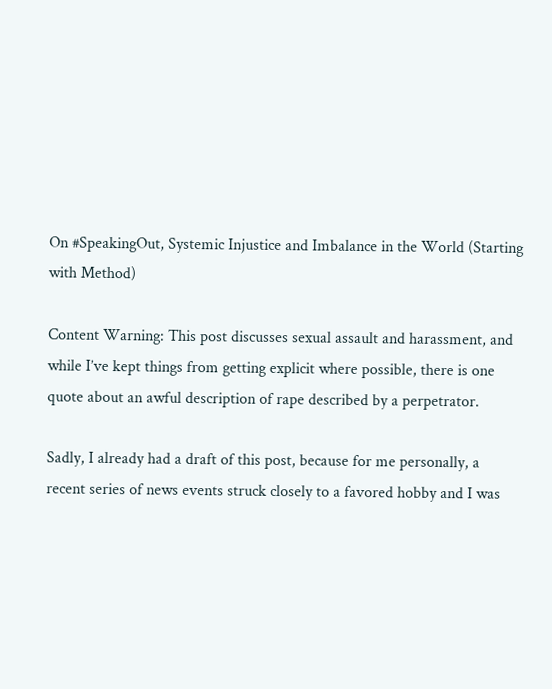On #SpeakingOut, Systemic Injustice and Imbalance in the World (Starting with Method)

Content Warning: This post discusses sexual assault and harassment, and while I’ve kept things from getting explicit where possible, there is one quote about an awful description of rape described by a perpetrator.

Sadly, I already had a draft of this post, because for me personally, a recent series of news events struck closely to a favored hobby and I was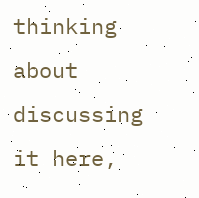thinking about discussing it here,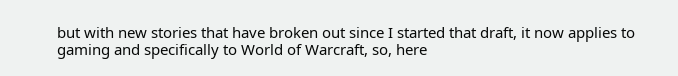but with new stories that have broken out since I started that draft, it now applies to gaming and specifically to World of Warcraft, so, here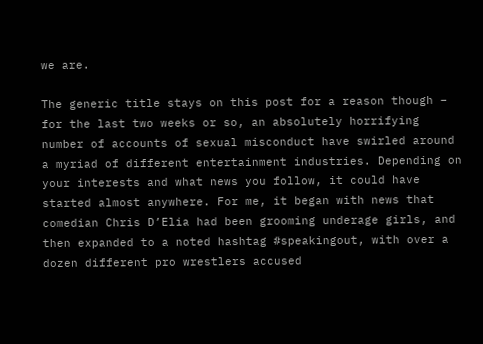we are.

The generic title stays on this post for a reason though – for the last two weeks or so, an absolutely horrifying number of accounts of sexual misconduct have swirled around a myriad of different entertainment industries. Depending on your interests and what news you follow, it could have started almost anywhere. For me, it began with news that comedian Chris D’Elia had been grooming underage girls, and then expanded to a noted hashtag #speakingout, with over a dozen different pro wrestlers accused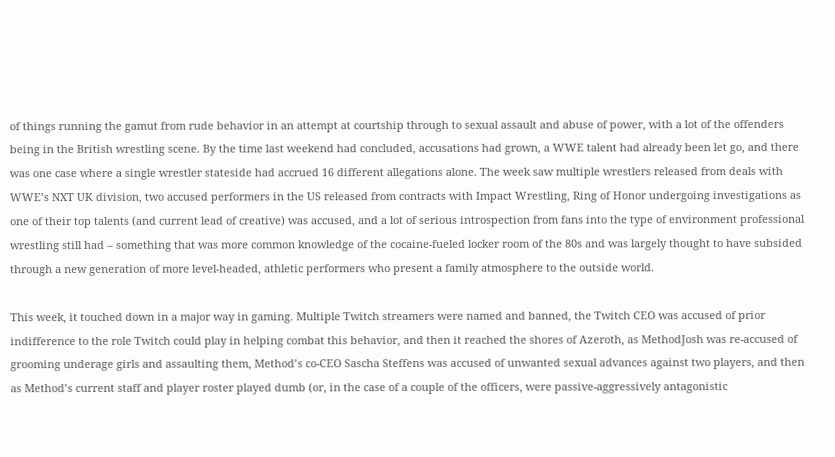of things running the gamut from rude behavior in an attempt at courtship through to sexual assault and abuse of power, with a lot of the offenders being in the British wrestling scene. By the time last weekend had concluded, accusations had grown, a WWE talent had already been let go, and there was one case where a single wrestler stateside had accrued 16 different allegations alone. The week saw multiple wrestlers released from deals with WWE’s NXT UK division, two accused performers in the US released from contracts with Impact Wrestling, Ring of Honor undergoing investigations as one of their top talents (and current lead of creative) was accused, and a lot of serious introspection from fans into the type of environment professional wrestling still had – something that was more common knowledge of the cocaine-fueled locker room of the 80s and was largely thought to have subsided through a new generation of more level-headed, athletic performers who present a family atmosphere to the outside world.

This week, it touched down in a major way in gaming. Multiple Twitch streamers were named and banned, the Twitch CEO was accused of prior indifference to the role Twitch could play in helping combat this behavior, and then it reached the shores of Azeroth, as MethodJosh was re-accused of grooming underage girls and assaulting them, Method’s co-CEO Sascha Steffens was accused of unwanted sexual advances against two players, and then as Method’s current staff and player roster played dumb (or, in the case of a couple of the officers, were passive-aggressively antagonistic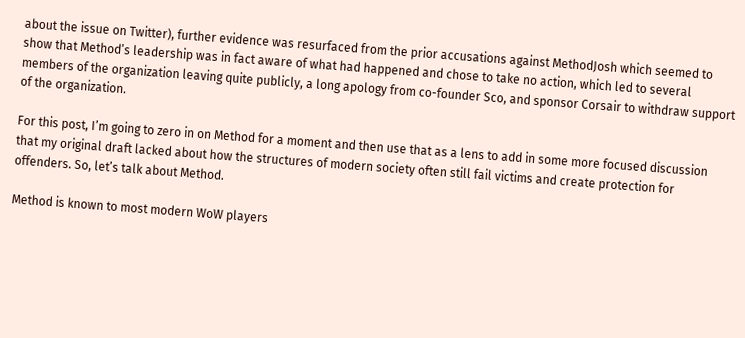about the issue on Twitter), further evidence was resurfaced from the prior accusations against MethodJosh which seemed to show that Method’s leadership was in fact aware of what had happened and chose to take no action, which led to several members of the organization leaving quite publicly, a long apology from co-founder Sco, and sponsor Corsair to withdraw support of the organization.

For this post, I’m going to zero in on Method for a moment and then use that as a lens to add in some more focused discussion that my original draft lacked about how the structures of modern society often still fail victims and create protection for offenders. So, let’s talk about Method.

Method is known to most modern WoW players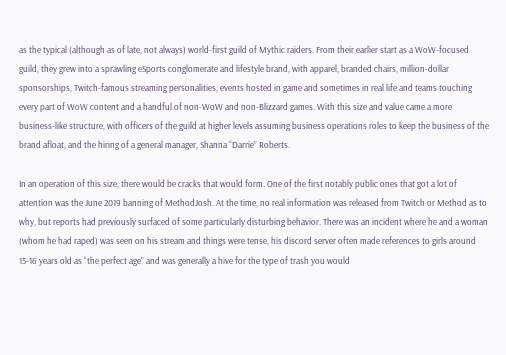as the typical (although as of late, not always) world-first guild of Mythic raiders. From their earlier start as a WoW-focused guild, they grew into a sprawling eSports conglomerate and lifestyle brand, with apparel, branded chairs, million-dollar sponsorships, Twitch-famous streaming personalities, events hosted in game and sometimes in real life and teams touching every part of WoW content and a handful of non-WoW and non-Blizzard games. With this size and value came a more business-like structure, with officers of the guild at higher levels assuming business operations roles to keep the business of the brand afloat, and the hiring of a general manager, Shanna “Darrie” Roberts.

In an operation of this size, there would be cracks that would form. One of the first notably public ones that got a lot of attention was the June 2019 banning of MethodJosh. At the time, no real information was released from Twitch or Method as to why, but reports had previously surfaced of some particularly disturbing behavior. There was an incident where he and a woman (whom he had raped) was seen on his stream and things were tense, his discord server often made references to girls around 15-16 years old as “the perfect age” and was generally a hive for the type of trash you would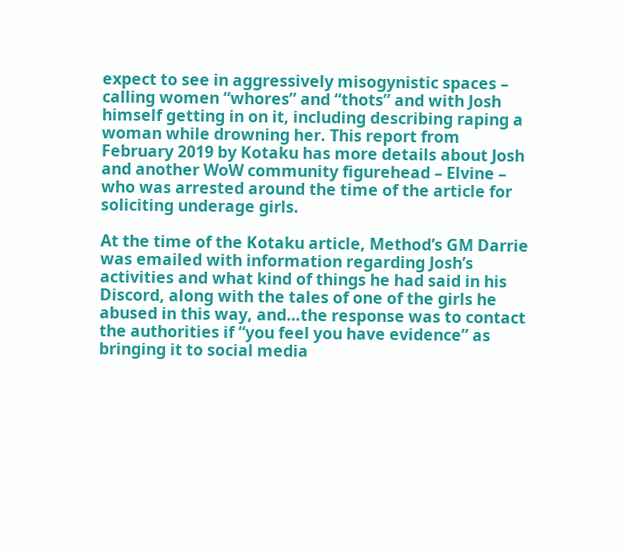expect to see in aggressively misogynistic spaces – calling women “whores” and “thots” and with Josh himself getting in on it, including describing raping a woman while drowning her. This report from February 2019 by Kotaku has more details about Josh and another WoW community figurehead – Elvine – who was arrested around the time of the article for soliciting underage girls.

At the time of the Kotaku article, Method’s GM Darrie was emailed with information regarding Josh’s activities and what kind of things he had said in his Discord, along with the tales of one of the girls he abused in this way, and…the response was to contact the authorities if “you feel you have evidence” as bringing it to social media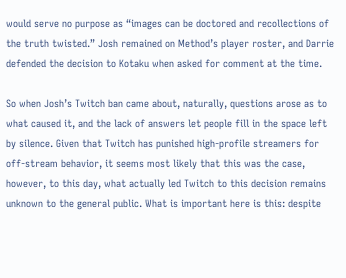would serve no purpose as “images can be doctored and recollections of the truth twisted.” Josh remained on Method’s player roster, and Darrie defended the decision to Kotaku when asked for comment at the time.

So when Josh’s Twitch ban came about, naturally, questions arose as to what caused it, and the lack of answers let people fill in the space left by silence. Given that Twitch has punished high-profile streamers for off-stream behavior, it seems most likely that this was the case, however, to this day, what actually led Twitch to this decision remains unknown to the general public. What is important here is this: despite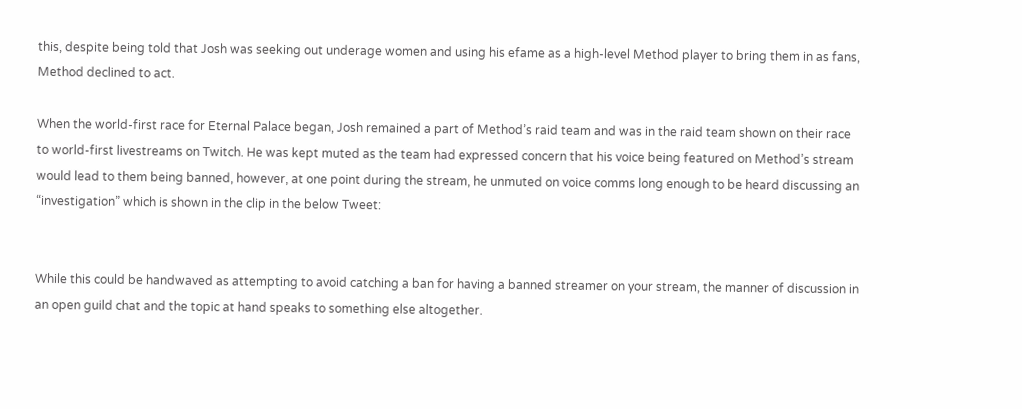this, despite being told that Josh was seeking out underage women and using his efame as a high-level Method player to bring them in as fans, Method declined to act.

When the world-first race for Eternal Palace began, Josh remained a part of Method’s raid team and was in the raid team shown on their race to world-first livestreams on Twitch. He was kept muted as the team had expressed concern that his voice being featured on Method’s stream would lead to them being banned, however, at one point during the stream, he unmuted on voice comms long enough to be heard discussing an “investigation” which is shown in the clip in the below Tweet:


While this could be handwaved as attempting to avoid catching a ban for having a banned streamer on your stream, the manner of discussion in an open guild chat and the topic at hand speaks to something else altogether.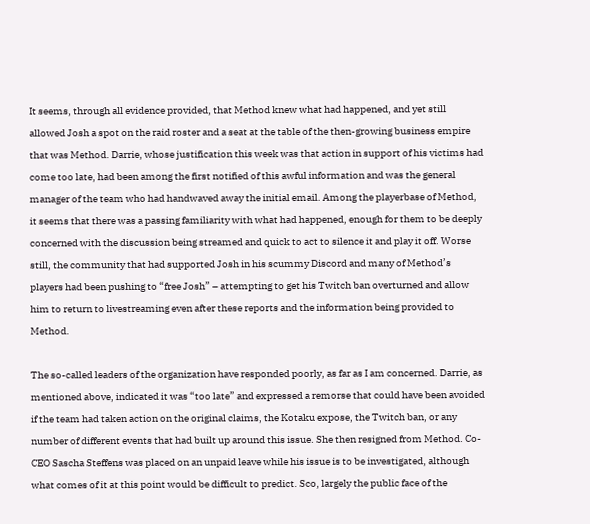It seems, through all evidence provided, that Method knew what had happened, and yet still allowed Josh a spot on the raid roster and a seat at the table of the then-growing business empire that was Method. Darrie, whose justification this week was that action in support of his victims had come too late, had been among the first notified of this awful information and was the general manager of the team who had handwaved away the initial email. Among the playerbase of Method, it seems that there was a passing familiarity with what had happened, enough for them to be deeply concerned with the discussion being streamed and quick to act to silence it and play it off. Worse still, the community that had supported Josh in his scummy Discord and many of Method’s players had been pushing to “free Josh” – attempting to get his Twitch ban overturned and allow him to return to livestreaming even after these reports and the information being provided to Method.

The so-called leaders of the organization have responded poorly, as far as I am concerned. Darrie, as mentioned above, indicated it was “too late” and expressed a remorse that could have been avoided if the team had taken action on the original claims, the Kotaku expose, the Twitch ban, or any number of different events that had built up around this issue. She then resigned from Method. Co-CEO Sascha Steffens was placed on an unpaid leave while his issue is to be investigated, although what comes of it at this point would be difficult to predict. Sco, largely the public face of the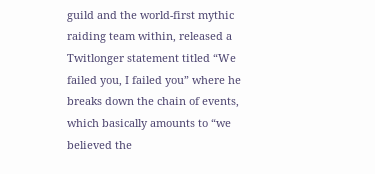guild and the world-first mythic raiding team within, released a Twitlonger statement titled “We failed you, I failed you” where he breaks down the chain of events, which basically amounts to “we believed the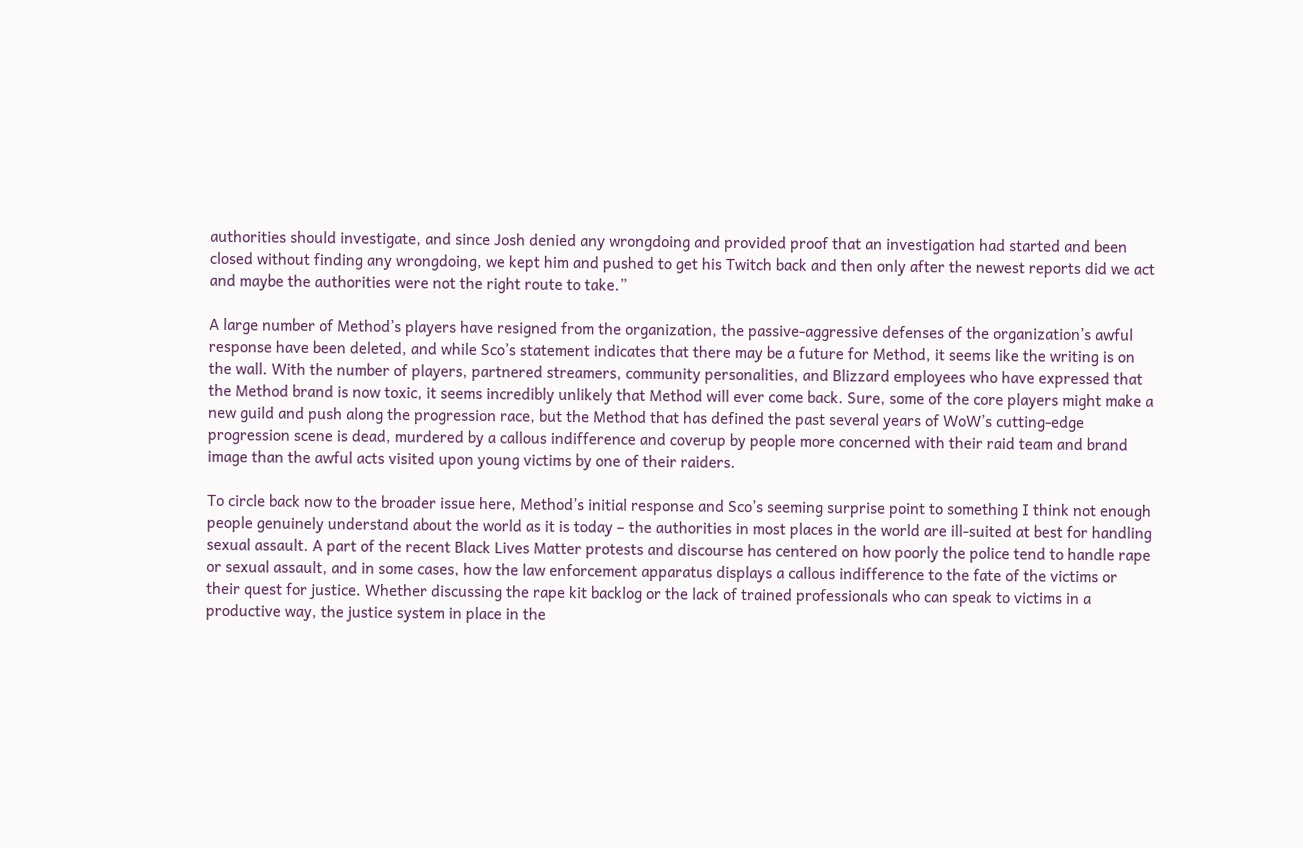authorities should investigate, and since Josh denied any wrongdoing and provided proof that an investigation had started and been closed without finding any wrongdoing, we kept him and pushed to get his Twitch back and then only after the newest reports did we act and maybe the authorities were not the right route to take.”

A large number of Method’s players have resigned from the organization, the passive-aggressive defenses of the organization’s awful response have been deleted, and while Sco’s statement indicates that there may be a future for Method, it seems like the writing is on the wall. With the number of players, partnered streamers, community personalities, and Blizzard employees who have expressed that the Method brand is now toxic, it seems incredibly unlikely that Method will ever come back. Sure, some of the core players might make a new guild and push along the progression race, but the Method that has defined the past several years of WoW’s cutting-edge progression scene is dead, murdered by a callous indifference and coverup by people more concerned with their raid team and brand image than the awful acts visited upon young victims by one of their raiders.

To circle back now to the broader issue here, Method’s initial response and Sco’s seeming surprise point to something I think not enough people genuinely understand about the world as it is today – the authorities in most places in the world are ill-suited at best for handling sexual assault. A part of the recent Black Lives Matter protests and discourse has centered on how poorly the police tend to handle rape or sexual assault, and in some cases, how the law enforcement apparatus displays a callous indifference to the fate of the victims or their quest for justice. Whether discussing the rape kit backlog or the lack of trained professionals who can speak to victims in a productive way, the justice system in place in the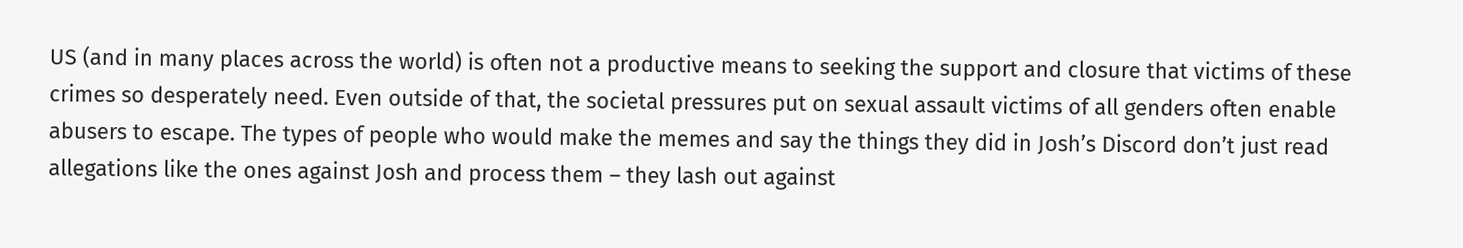US (and in many places across the world) is often not a productive means to seeking the support and closure that victims of these crimes so desperately need. Even outside of that, the societal pressures put on sexual assault victims of all genders often enable abusers to escape. The types of people who would make the memes and say the things they did in Josh’s Discord don’t just read allegations like the ones against Josh and process them – they lash out against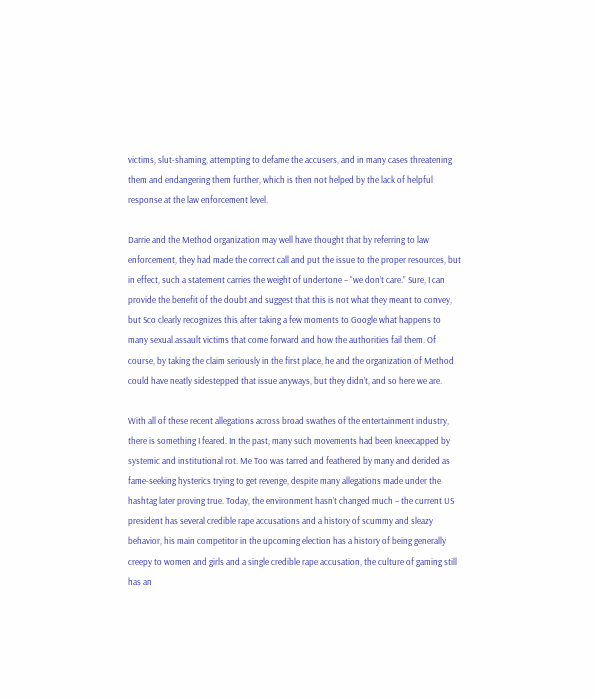victims, slut-shaming, attempting to defame the accusers, and in many cases threatening them and endangering them further, which is then not helped by the lack of helpful response at the law enforcement level.

Darrie and the Method organization may well have thought that by referring to law enforcement, they had made the correct call and put the issue to the proper resources, but in effect, such a statement carries the weight of undertone – “we don’t care.” Sure, I can provide the benefit of the doubt and suggest that this is not what they meant to convey, but Sco clearly recognizes this after taking a few moments to Google what happens to many sexual assault victims that come forward and how the authorities fail them. Of course, by taking the claim seriously in the first place, he and the organization of Method could have neatly sidestepped that issue anyways, but they didn’t, and so here we are.

With all of these recent allegations across broad swathes of the entertainment industry, there is something I feared. In the past, many such movements had been kneecapped by systemic and institutional rot. Me Too was tarred and feathered by many and derided as fame-seeking hysterics trying to get revenge, despite many allegations made under the hashtag later proving true. Today, the environment hasn’t changed much – the current US president has several credible rape accusations and a history of scummy and sleazy behavior, his main competitor in the upcoming election has a history of being generally creepy to women and girls and a single credible rape accusation, the culture of gaming still has an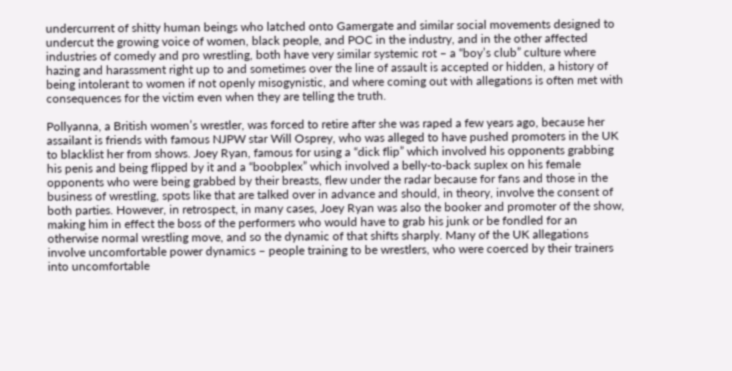undercurrent of shitty human beings who latched onto Gamergate and similar social movements designed to undercut the growing voice of women, black people, and POC in the industry, and in the other affected industries of comedy and pro wrestling, both have very similar systemic rot – a “boy’s club” culture where hazing and harassment right up to and sometimes over the line of assault is accepted or hidden, a history of being intolerant to women if not openly misogynistic, and where coming out with allegations is often met with consequences for the victim even when they are telling the truth.

Pollyanna, a British women’s wrestler, was forced to retire after she was raped a few years ago, because her assailant is friends with famous NJPW star Will Osprey, who was alleged to have pushed promoters in the UK to blacklist her from shows. Joey Ryan, famous for using a “dick flip” which involved his opponents grabbing his penis and being flipped by it and a “boobplex” which involved a belly-to-back suplex on his female opponents who were being grabbed by their breasts, flew under the radar because for fans and those in the business of wrestling, spots like that are talked over in advance and should, in theory, involve the consent of both parties. However, in retrospect, in many cases, Joey Ryan was also the booker and promoter of the show, making him in effect the boss of the performers who would have to grab his junk or be fondled for an otherwise normal wrestling move, and so the dynamic of that shifts sharply. Many of the UK allegations involve uncomfortable power dynamics – people training to be wrestlers, who were coerced by their trainers into uncomfortable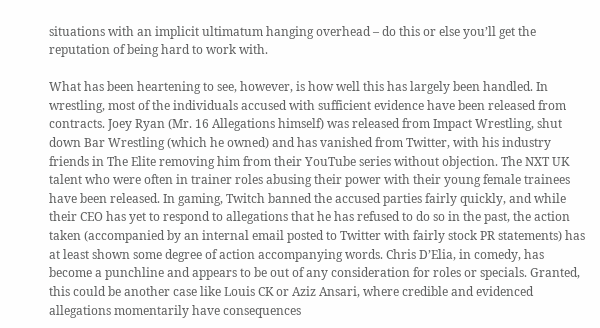situations with an implicit ultimatum hanging overhead – do this or else you’ll get the reputation of being hard to work with.

What has been heartening to see, however, is how well this has largely been handled. In wrestling, most of the individuals accused with sufficient evidence have been released from contracts. Joey Ryan (Mr. 16 Allegations himself) was released from Impact Wrestling, shut down Bar Wrestling (which he owned) and has vanished from Twitter, with his industry friends in The Elite removing him from their YouTube series without objection. The NXT UK talent who were often in trainer roles abusing their power with their young female trainees have been released. In gaming, Twitch banned the accused parties fairly quickly, and while their CEO has yet to respond to allegations that he has refused to do so in the past, the action taken (accompanied by an internal email posted to Twitter with fairly stock PR statements) has at least shown some degree of action accompanying words. Chris D’Elia, in comedy, has become a punchline and appears to be out of any consideration for roles or specials. Granted, this could be another case like Louis CK or Aziz Ansari, where credible and evidenced allegations momentarily have consequences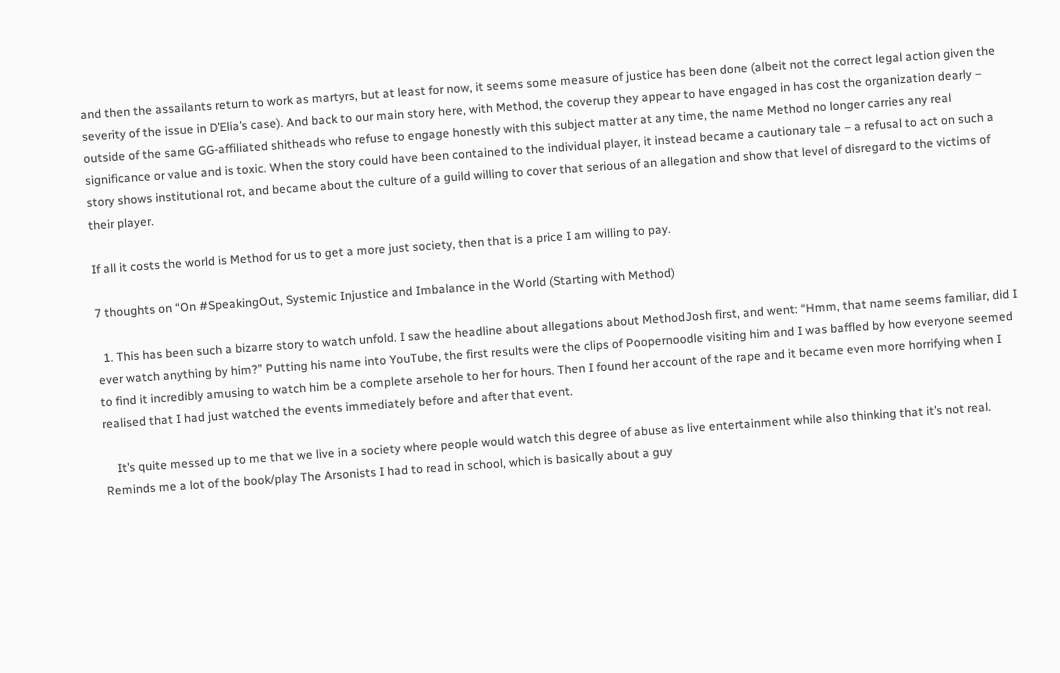and then the assailants return to work as martyrs, but at least for now, it seems some measure of justice has been done (albeit not the correct legal action given the severity of the issue in D’Elia’s case). And back to our main story here, with Method, the coverup they appear to have engaged in has cost the organization dearly – outside of the same GG-affiliated shitheads who refuse to engage honestly with this subject matter at any time, the name Method no longer carries any real significance or value and is toxic. When the story could have been contained to the individual player, it instead became a cautionary tale – a refusal to act on such a story shows institutional rot, and became about the culture of a guild willing to cover that serious of an allegation and show that level of disregard to the victims of their player.

If all it costs the world is Method for us to get a more just society, then that is a price I am willing to pay.

7 thoughts on “On #SpeakingOut, Systemic Injustice and Imbalance in the World (Starting with Method)

  1. This has been such a bizarre story to watch unfold. I saw the headline about allegations about MethodJosh first, and went: “Hmm, that name seems familiar, did I ever watch anything by him?” Putting his name into YouTube, the first results were the clips of Poopernoodle visiting him and I was baffled by how everyone seemed to find it incredibly amusing to watch him be a complete arsehole to her for hours. Then I found her account of the rape and it became even more horrifying when I realised that I had just watched the events immediately before and after that event.

    It’s quite messed up to me that we live in a society where people would watch this degree of abuse as live entertainment while also thinking that it’s not real. Reminds me a lot of the book/play The Arsonists I had to read in school, which is basically about a guy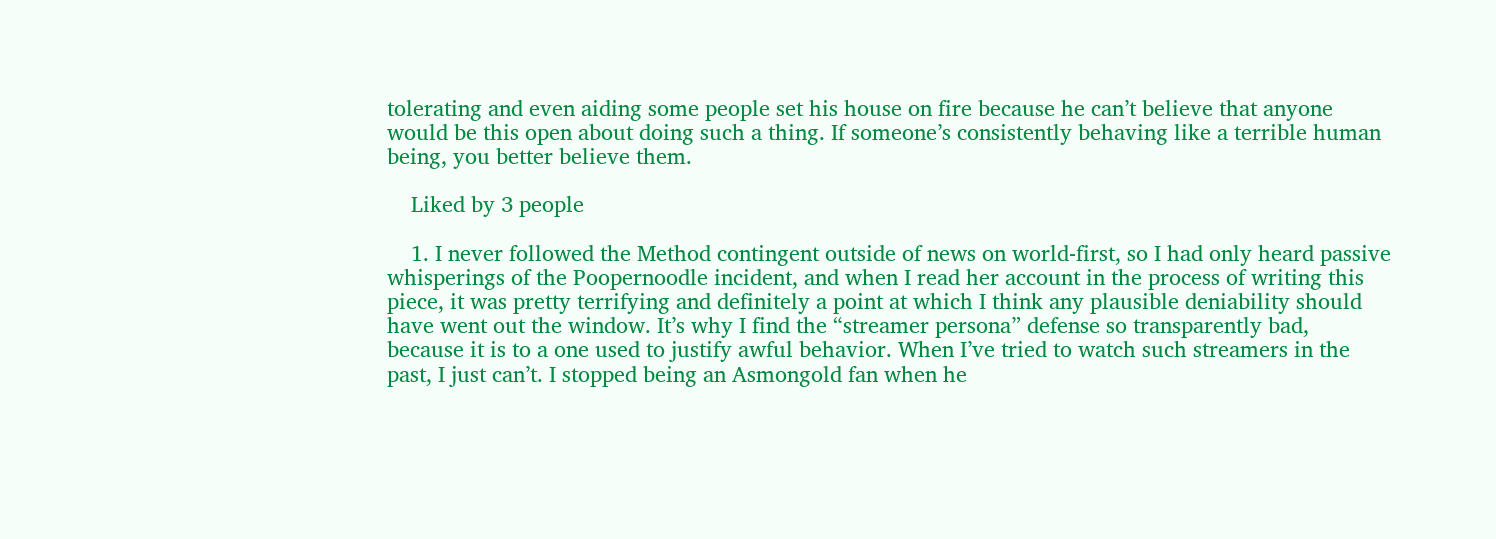tolerating and even aiding some people set his house on fire because he can’t believe that anyone would be this open about doing such a thing. If someone’s consistently behaving like a terrible human being, you better believe them.

    Liked by 3 people

    1. I never followed the Method contingent outside of news on world-first, so I had only heard passive whisperings of the Poopernoodle incident, and when I read her account in the process of writing this piece, it was pretty terrifying and definitely a point at which I think any plausible deniability should have went out the window. It’s why I find the “streamer persona” defense so transparently bad, because it is to a one used to justify awful behavior. When I’ve tried to watch such streamers in the past, I just can’t. I stopped being an Asmongold fan when he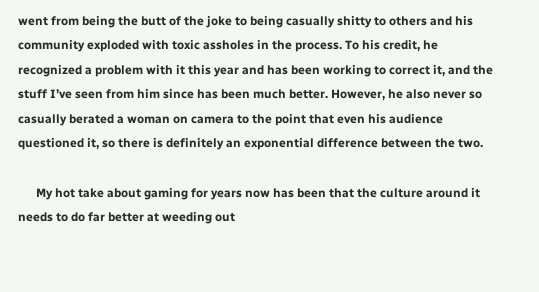went from being the butt of the joke to being casually shitty to others and his community exploded with toxic assholes in the process. To his credit, he recognized a problem with it this year and has been working to correct it, and the stuff I’ve seen from him since has been much better. However, he also never so casually berated a woman on camera to the point that even his audience questioned it, so there is definitely an exponential difference between the two.

      My hot take about gaming for years now has been that the culture around it needs to do far better at weeding out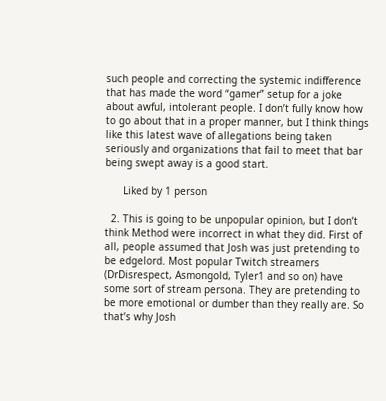such people and correcting the systemic indifference that has made the word “gamer” setup for a joke about awful, intolerant people. I don’t fully know how to go about that in a proper manner, but I think things like this latest wave of allegations being taken seriously and organizations that fail to meet that bar being swept away is a good start.

      Liked by 1 person

  2. This is going to be unpopular opinion, but I don’t think Method were incorrect in what they did. First of all, people assumed that Josh was just pretending to be edgelord. Most popular Twitch streamers (DrDisrespect, Asmongold, Tyler1 and so on) have some sort of stream persona. They are pretending to be more emotional or dumber than they really are. So that’s why Josh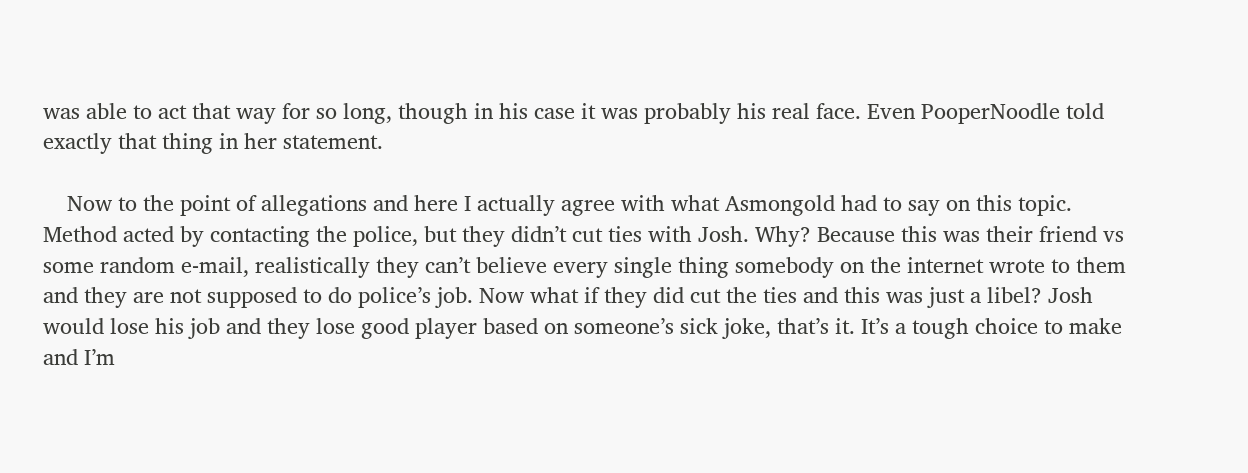was able to act that way for so long, though in his case it was probably his real face. Even PooperNoodle told exactly that thing in her statement.

    Now to the point of allegations and here I actually agree with what Asmongold had to say on this topic. Method acted by contacting the police, but they didn’t cut ties with Josh. Why? Because this was their friend vs some random e-mail, realistically they can’t believe every single thing somebody on the internet wrote to them and they are not supposed to do police’s job. Now what if they did cut the ties and this was just a libel? Josh would lose his job and they lose good player based on someone’s sick joke, that’s it. It’s a tough choice to make and I’m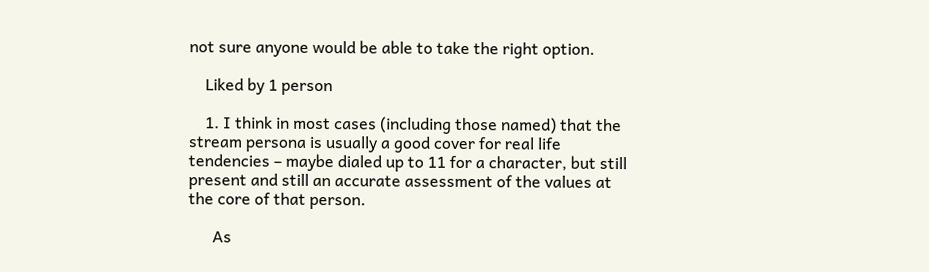not sure anyone would be able to take the right option.

    Liked by 1 person

    1. I think in most cases (including those named) that the stream persona is usually a good cover for real life tendencies – maybe dialed up to 11 for a character, but still present and still an accurate assessment of the values at the core of that person.

      As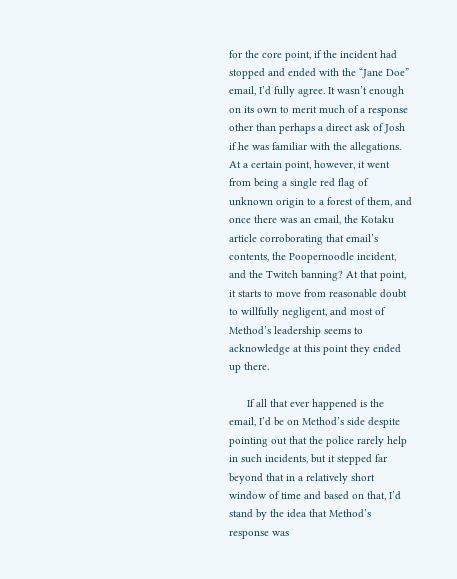for the core point, if the incident had stopped and ended with the “Jane Doe” email, I’d fully agree. It wasn’t enough on its own to merit much of a response other than perhaps a direct ask of Josh if he was familiar with the allegations. At a certain point, however, it went from being a single red flag of unknown origin to a forest of them, and once there was an email, the Kotaku article corroborating that email’s contents, the Poopernoodle incident, and the Twitch banning? At that point, it starts to move from reasonable doubt to willfully negligent, and most of Method’s leadership seems to acknowledge at this point they ended up there.

      If all that ever happened is the email, I’d be on Method’s side despite pointing out that the police rarely help in such incidents, but it stepped far beyond that in a relatively short window of time and based on that, I’d stand by the idea that Method’s response was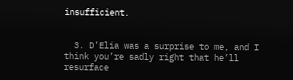insufficient.


  3. D’Elia was a surprise to me, and I think you’re sadly right that he’ll resurface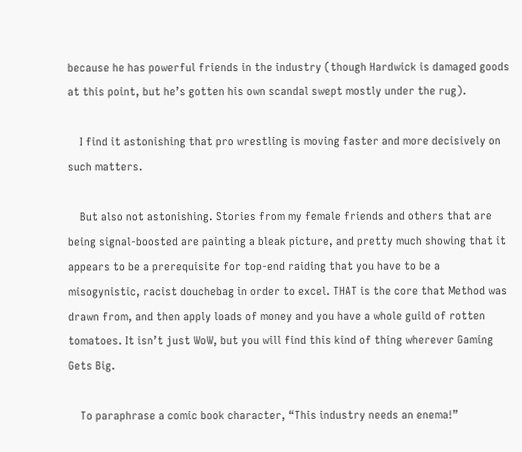because he has powerful friends in the industry (though Hardwick is damaged goods at this point, but he’s gotten his own scandal swept mostly under the rug).

    I find it astonishing that pro wrestling is moving faster and more decisively on such matters.

    But also not astonishing. Stories from my female friends and others that are being signal-boosted are painting a bleak picture, and pretty much showing that it appears to be a prerequisite for top-end raiding that you have to be a misogynistic, racist douchebag in order to excel. THAT is the core that Method was drawn from, and then apply loads of money and you have a whole guild of rotten tomatoes. It isn’t just WoW, but you will find this kind of thing wherever Gaming Gets Big.

    To paraphrase a comic book character, “This industry needs an enema!”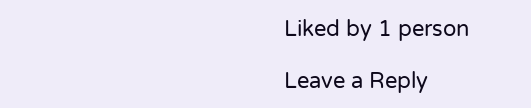Liked by 1 person

Leave a Reply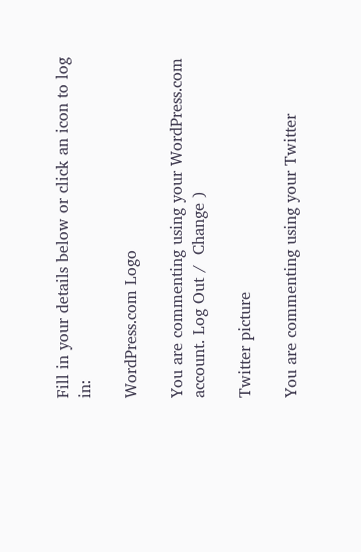Fill in your details below or click an icon to log in:

WordPress.com Logo

You are commenting using your WordPress.com account. Log Out /  Change )

Twitter picture

You are commenting using your Twitter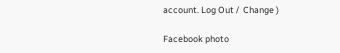account. Log Out /  Change )

Facebook photo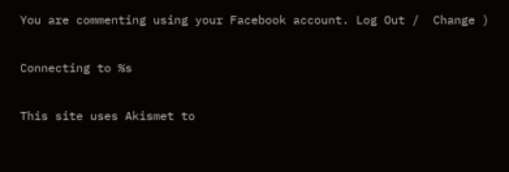You are commenting using your Facebook account. Log Out /  Change )

Connecting to %s

This site uses Akismet to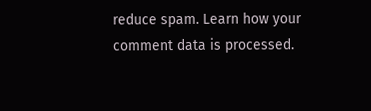reduce spam. Learn how your comment data is processed.